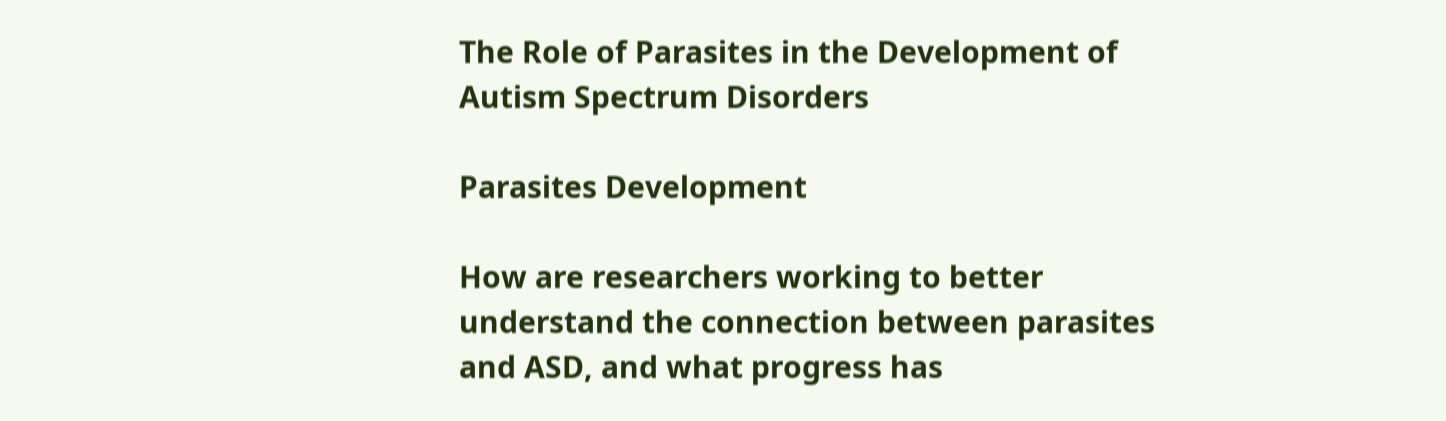The Role of Parasites in the Development of Autism Spectrum Disorders

Parasites Development

How are researchers working to better understand the connection between parasites and ASD, and what progress has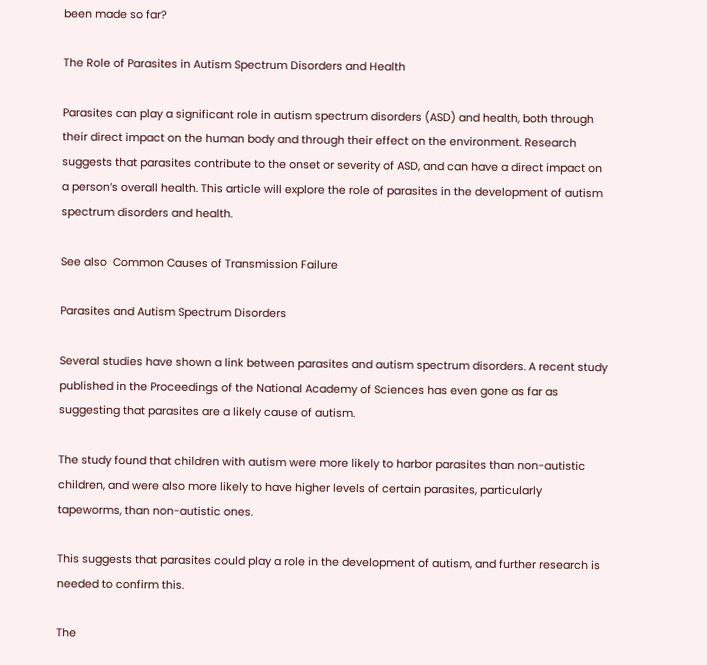been made so far?

The Role of Parasites in Autism Spectrum Disorders and Health

Parasites can play a significant role in autism spectrum disorders (ASD) and health, both through their direct impact on the human body and through their effect on the environment. Research suggests that parasites contribute to the onset or severity of ASD, and can have a direct impact on a person’s overall health. This article will explore the role of parasites in the development of autism spectrum disorders and health.

See also  Common Causes of Transmission Failure

Parasites and Autism Spectrum Disorders

Several studies have shown a link between parasites and autism spectrum disorders. A recent study published in the Proceedings of the National Academy of Sciences has even gone as far as suggesting that parasites are a likely cause of autism.

The study found that children with autism were more likely to harbor parasites than non-autistic children, and were also more likely to have higher levels of certain parasites, particularly tapeworms, than non-autistic ones.

This suggests that parasites could play a role in the development of autism, and further research is needed to confirm this.

The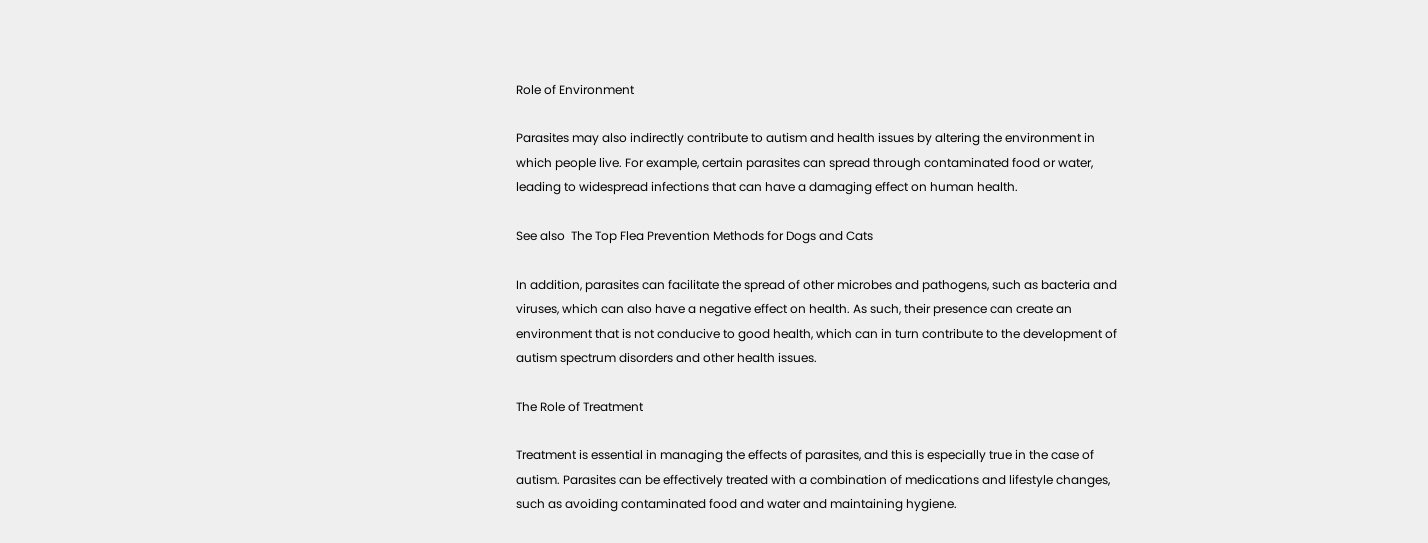Role of Environment

Parasites may also indirectly contribute to autism and health issues by altering the environment in which people live. For example, certain parasites can spread through contaminated food or water, leading to widespread infections that can have a damaging effect on human health.

See also  The Top Flea Prevention Methods for Dogs and Cats

In addition, parasites can facilitate the spread of other microbes and pathogens, such as bacteria and viruses, which can also have a negative effect on health. As such, their presence can create an environment that is not conducive to good health, which can in turn contribute to the development of autism spectrum disorders and other health issues.

The Role of Treatment

Treatment is essential in managing the effects of parasites, and this is especially true in the case of autism. Parasites can be effectively treated with a combination of medications and lifestyle changes, such as avoiding contaminated food and water and maintaining hygiene.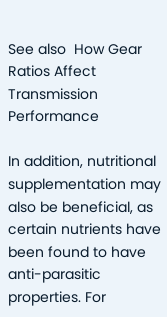See also  How Gear Ratios Affect Transmission Performance

In addition, nutritional supplementation may also be beneficial, as certain nutrients have been found to have anti-parasitic properties. For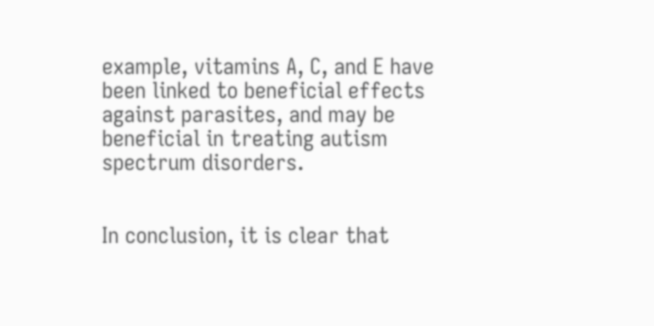example, vitamins A, C, and E have been linked to beneficial effects against parasites, and may be beneficial in treating autism spectrum disorders.


In conclusion, it is clear that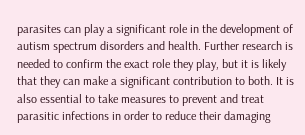parasites can play a significant role in the development of autism spectrum disorders and health. Further research is needed to confirm the exact role they play, but it is likely that they can make a significant contribution to both. It is also essential to take measures to prevent and treat parasitic infections in order to reduce their damaging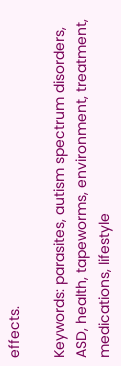effects.

Keywords: parasites, autism spectrum disorders, ASD, health, tapeworms, environment, treatment, medications, lifestyle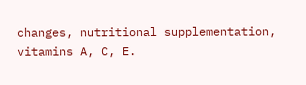changes, nutritional supplementation, vitamins A, C, E.